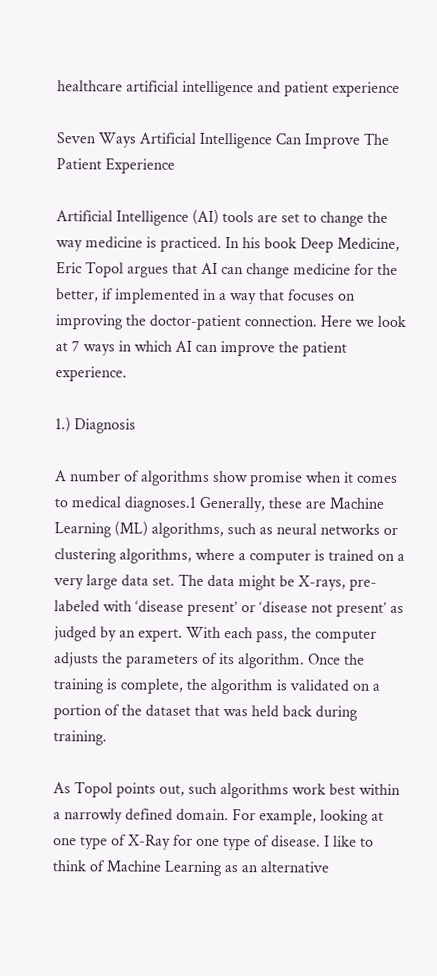healthcare artificial intelligence and patient experience

Seven Ways Artificial Intelligence Can Improve The Patient Experience

Artificial Intelligence (AI) tools are set to change the way medicine is practiced. In his book Deep Medicine, Eric Topol argues that AI can change medicine for the better, if implemented in a way that focuses on improving the doctor-patient connection. Here we look at 7 ways in which AI can improve the patient experience.

1.) Diagnosis

A number of algorithms show promise when it comes to medical diagnoses.1 Generally, these are Machine Learning (ML) algorithms, such as neural networks or clustering algorithms, where a computer is trained on a very large data set. The data might be X-rays, pre-labeled with ‘disease present’ or ‘disease not present’ as judged by an expert. With each pass, the computer adjusts the parameters of its algorithm. Once the training is complete, the algorithm is validated on a portion of the dataset that was held back during training.

As Topol points out, such algorithms work best within a narrowly defined domain. For example, looking at one type of X-Ray for one type of disease. I like to think of Machine Learning as an alternative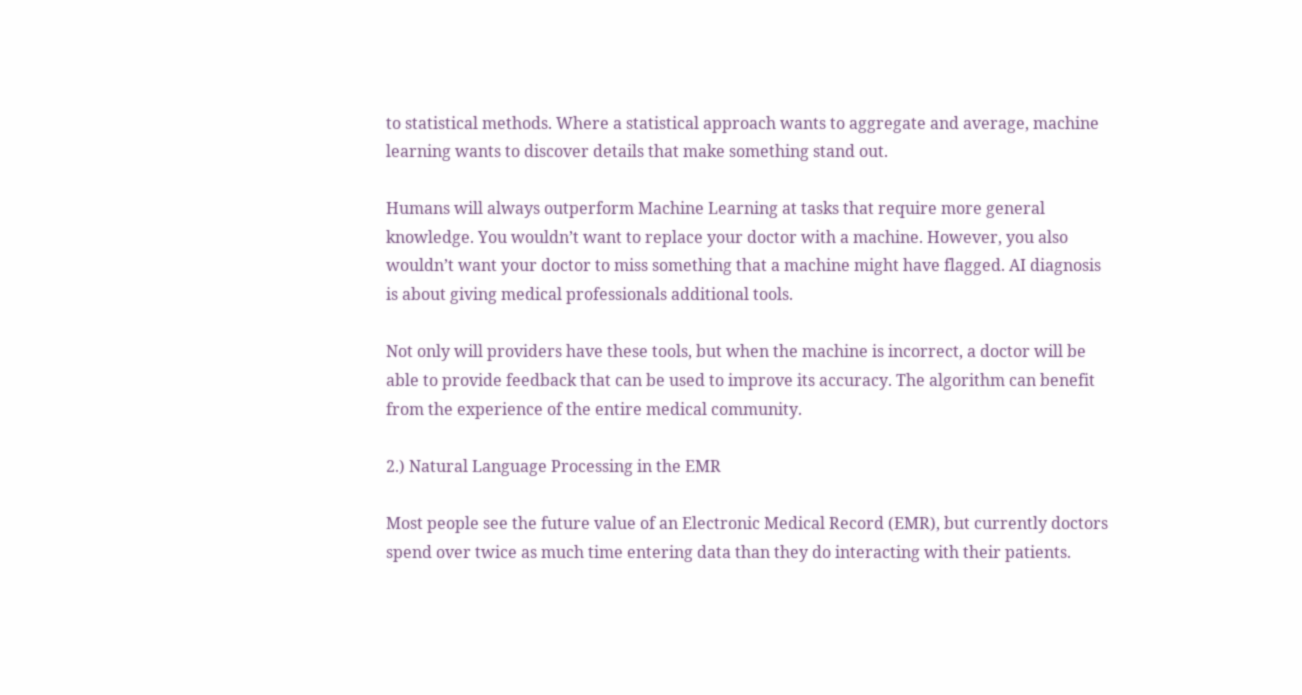to statistical methods. Where a statistical approach wants to aggregate and average, machine learning wants to discover details that make something stand out.

Humans will always outperform Machine Learning at tasks that require more general knowledge. You wouldn’t want to replace your doctor with a machine. However, you also wouldn’t want your doctor to miss something that a machine might have flagged. AI diagnosis is about giving medical professionals additional tools.

Not only will providers have these tools, but when the machine is incorrect, a doctor will be able to provide feedback that can be used to improve its accuracy. The algorithm can benefit from the experience of the entire medical community.

2.) Natural Language Processing in the EMR

Most people see the future value of an Electronic Medical Record (EMR), but currently doctors spend over twice as much time entering data than they do interacting with their patients.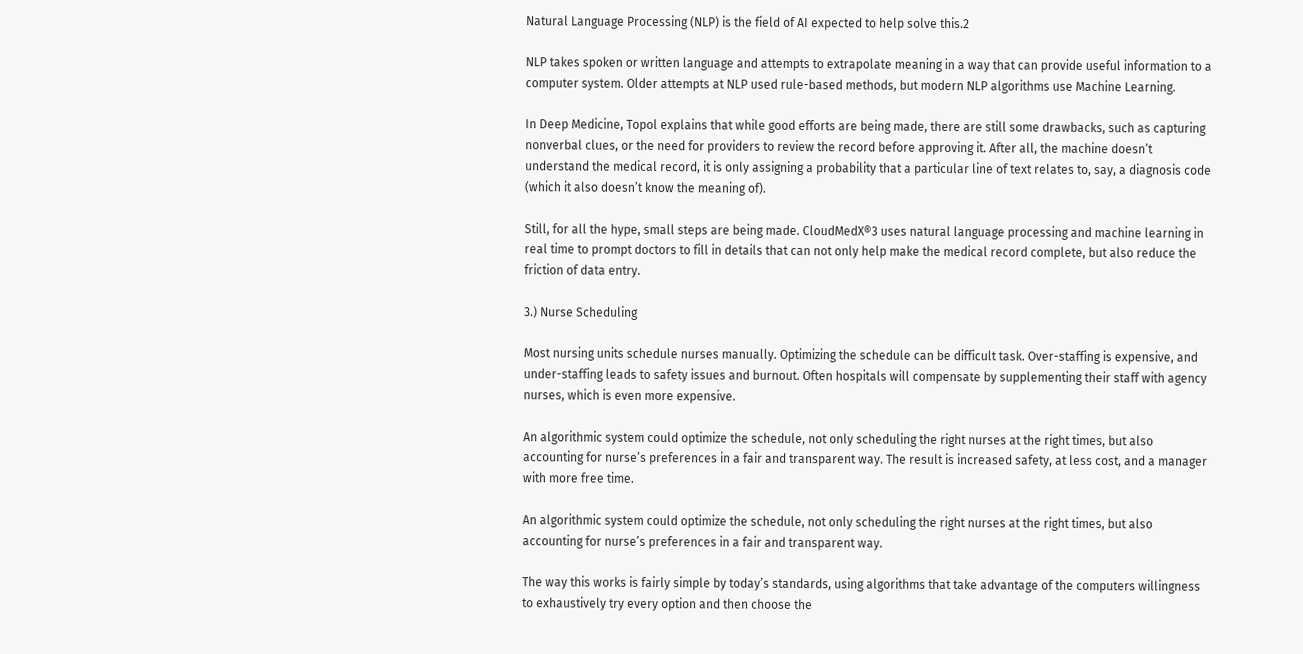Natural Language Processing (NLP) is the field of AI expected to help solve this.2

NLP takes spoken or written language and attempts to extrapolate meaning in a way that can provide useful information to a computer system. Older attempts at NLP used rule-based methods, but modern NLP algorithms use Machine Learning.

In Deep Medicine, Topol explains that while good efforts are being made, there are still some drawbacks, such as capturing nonverbal clues, or the need for providers to review the record before approving it. After all, the machine doesn’t understand the medical record, it is only assigning a probability that a particular line of text relates to, say, a diagnosis code (which it also doesn’t know the meaning of).

Still, for all the hype, small steps are being made. CloudMedX®3 uses natural language processing and machine learning in real time to prompt doctors to fill in details that can not only help make the medical record complete, but also reduce the friction of data entry.

3.) Nurse Scheduling

Most nursing units schedule nurses manually. Optimizing the schedule can be difficult task. Over-staffing is expensive, and under-staffing leads to safety issues and burnout. Often hospitals will compensate by supplementing their staff with agency nurses, which is even more expensive.

An algorithmic system could optimize the schedule, not only scheduling the right nurses at the right times, but also accounting for nurse’s preferences in a fair and transparent way. The result is increased safety, at less cost, and a manager with more free time.

An algorithmic system could optimize the schedule, not only scheduling the right nurses at the right times, but also accounting for nurse’s preferences in a fair and transparent way.

The way this works is fairly simple by today’s standards, using algorithms that take advantage of the computers willingness to exhaustively try every option and then choose the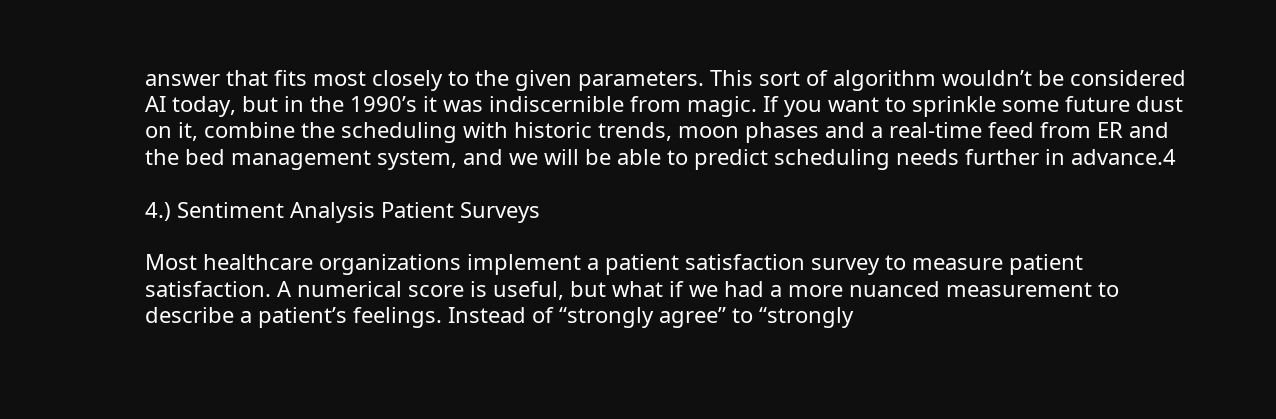answer that fits most closely to the given parameters. This sort of algorithm wouldn’t be considered AI today, but in the 1990’s it was indiscernible from magic. If you want to sprinkle some future dust on it, combine the scheduling with historic trends, moon phases and a real-time feed from ER and the bed management system, and we will be able to predict scheduling needs further in advance.4

4.) Sentiment Analysis Patient Surveys

Most healthcare organizations implement a patient satisfaction survey to measure patient satisfaction. A numerical score is useful, but what if we had a more nuanced measurement to describe a patient’s feelings. Instead of “strongly agree” to “strongly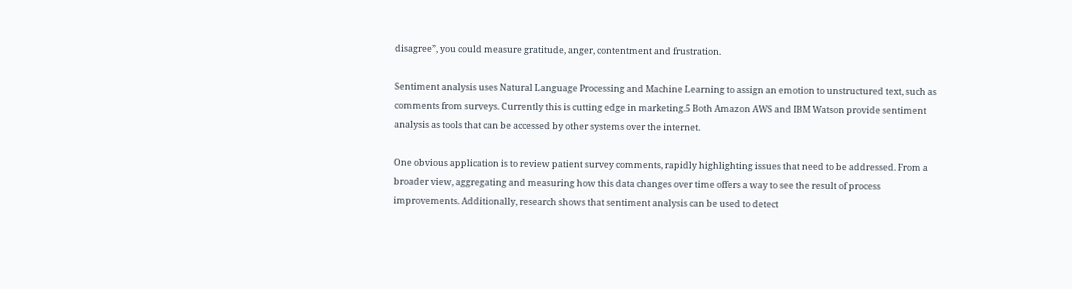disagree”, you could measure gratitude, anger, contentment and frustration.

Sentiment analysis uses Natural Language Processing and Machine Learning to assign an emotion to unstructured text, such as comments from surveys. Currently this is cutting edge in marketing.5 Both Amazon AWS and IBM Watson provide sentiment analysis as tools that can be accessed by other systems over the internet.

One obvious application is to review patient survey comments, rapidly highlighting issues that need to be addressed. From a broader view, aggregating and measuring how this data changes over time offers a way to see the result of process improvements. Additionally, research shows that sentiment analysis can be used to detect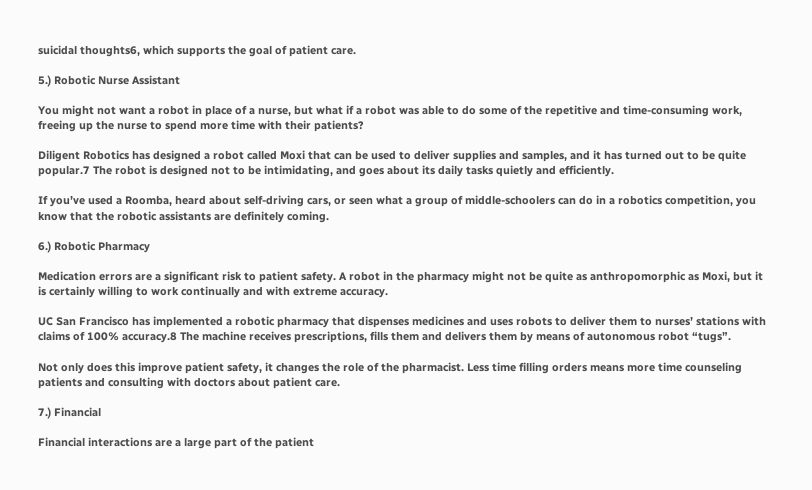suicidal thoughts6, which supports the goal of patient care.

5.) Robotic Nurse Assistant

You might not want a robot in place of a nurse, but what if a robot was able to do some of the repetitive and time-consuming work, freeing up the nurse to spend more time with their patients?

Diligent Robotics has designed a robot called Moxi that can be used to deliver supplies and samples, and it has turned out to be quite popular.7 The robot is designed not to be intimidating, and goes about its daily tasks quietly and efficiently.

If you’ve used a Roomba, heard about self-driving cars, or seen what a group of middle-schoolers can do in a robotics competition, you know that the robotic assistants are definitely coming.

6.) Robotic Pharmacy

Medication errors are a significant risk to patient safety. A robot in the pharmacy might not be quite as anthropomorphic as Moxi, but it is certainly willing to work continually and with extreme accuracy.

UC San Francisco has implemented a robotic pharmacy that dispenses medicines and uses robots to deliver them to nurses’ stations with claims of 100% accuracy.8 The machine receives prescriptions, fills them and delivers them by means of autonomous robot “tugs”.

Not only does this improve patient safety, it changes the role of the pharmacist. Less time filling orders means more time counseling patients and consulting with doctors about patient care.

7.) Financial

Financial interactions are a large part of the patient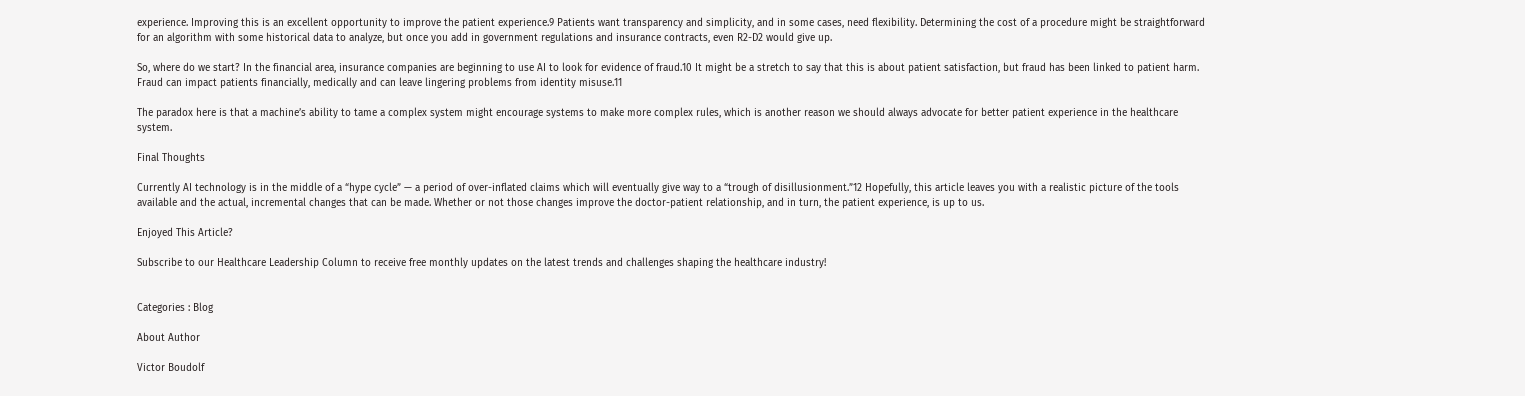experience. Improving this is an excellent opportunity to improve the patient experience.9 Patients want transparency and simplicity, and in some cases, need flexibility. Determining the cost of a procedure might be straightforward for an algorithm with some historical data to analyze, but once you add in government regulations and insurance contracts, even R2-D2 would give up.

So, where do we start? In the financial area, insurance companies are beginning to use AI to look for evidence of fraud.10 It might be a stretch to say that this is about patient satisfaction, but fraud has been linked to patient harm. Fraud can impact patients financially, medically and can leave lingering problems from identity misuse.11

The paradox here is that a machine’s ability to tame a complex system might encourage systems to make more complex rules, which is another reason we should always advocate for better patient experience in the healthcare system.

Final Thoughts

Currently AI technology is in the middle of a “hype cycle” — a period of over-inflated claims which will eventually give way to a “trough of disillusionment.”12 Hopefully, this article leaves you with a realistic picture of the tools available and the actual, incremental changes that can be made. Whether or not those changes improve the doctor-patient relationship, and in turn, the patient experience, is up to us.

Enjoyed This Article?

Subscribe to our Healthcare Leadership Column to receive free monthly updates on the latest trends and challenges shaping the healthcare industry!


Categories : Blog

About Author

Victor Boudolf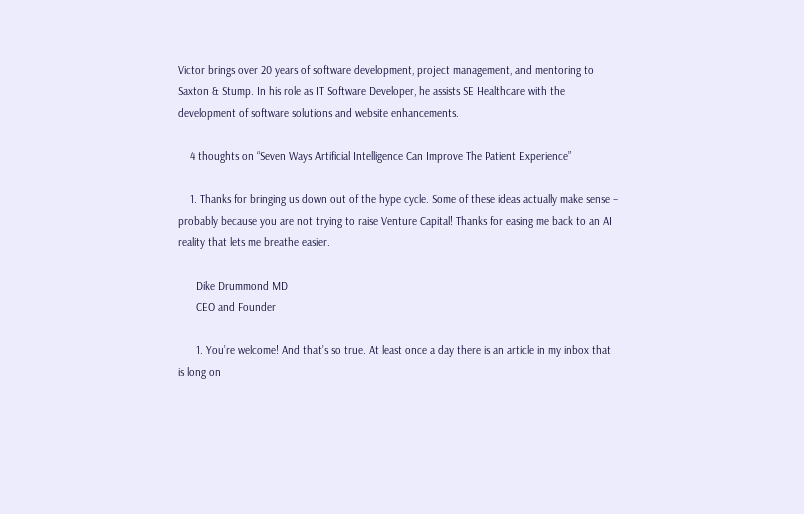Victor brings over 20 years of software development, project management, and mentoring to Saxton & Stump. In his role as IT Software Developer, he assists SE Healthcare with the development of software solutions and website enhancements.

    4 thoughts on “Seven Ways Artificial Intelligence Can Improve The Patient Experience”

    1. Thanks for bringing us down out of the hype cycle. Some of these ideas actually make sense – probably because you are not trying to raise Venture Capital! Thanks for easing me back to an AI reality that lets me breathe easier.

      Dike Drummond MD
      CEO and Founder

      1. You’re welcome! And that’s so true. At least once a day there is an article in my inbox that is long on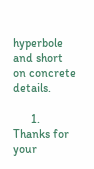hyperbole and short on concrete details.

      1. Thanks for your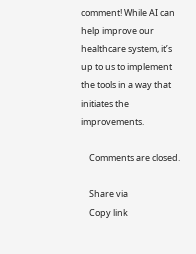comment! While AI can help improve our healthcare system, it’s up to us to implement the tools in a way that initiates the improvements.

    Comments are closed.

    Share via
    Copy link